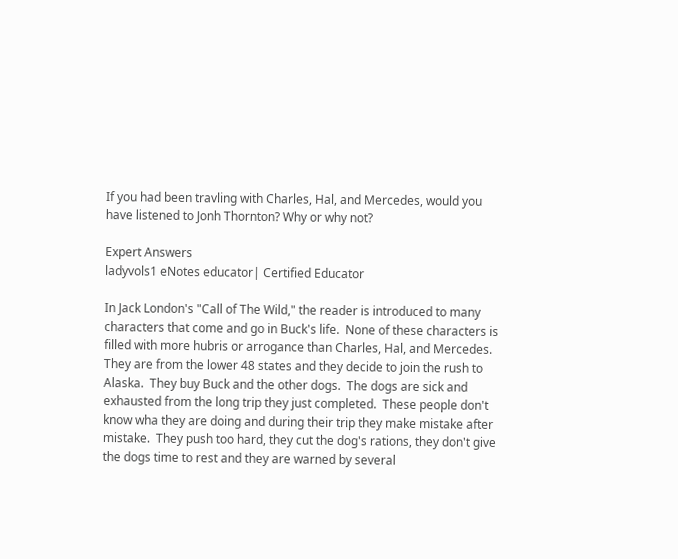If you had been travling with Charles, Hal, and Mercedes, would you have listened to Jonh Thornton? Why or why not?

Expert Answers
ladyvols1 eNotes educator| Certified Educator

In Jack London's "Call of The Wild," the reader is introduced to many characters that come and go in Buck's life.  None of these characters is filled with more hubris or arrogance than Charles, Hal, and Mercedes.  They are from the lower 48 states and they decide to join the rush to Alaska.  They buy Buck and the other dogs.  The dogs are sick and exhausted from the long trip they just completed.  These people don't know wha they are doing and during their trip they make mistake after mistake.  They push too hard, they cut the dog's rations, they don't give the dogs time to rest and they are warned by several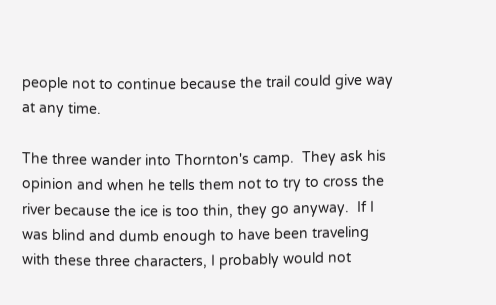people not to continue because the trail could give way at any time.

The three wander into Thornton's camp.  They ask his opinion and when he tells them not to try to cross the river because the ice is too thin, they go anyway.  If I was blind and dumb enough to have been traveling with these three characters, I probably would not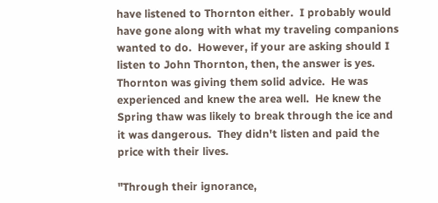have listened to Thornton either.  I probably would have gone along with what my traveling companions wanted to do.  However, if your are asking should I listen to John Thornton, then, the answer is yes.  Thornton was giving them solid advice.  He was experienced and knew the area well.  He knew the Spring thaw was likely to break through the ice and it was dangerous.  They didn't listen and paid the price with their lives.

"Through their ignorance,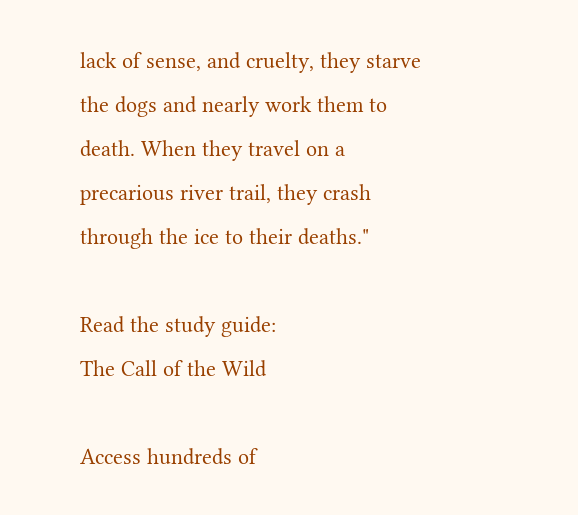lack of sense, and cruelty, they starve the dogs and nearly work them to death. When they travel on a precarious river trail, they crash through the ice to their deaths."

Read the study guide:
The Call of the Wild

Access hundreds of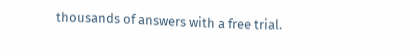thousands of answers with a free trial.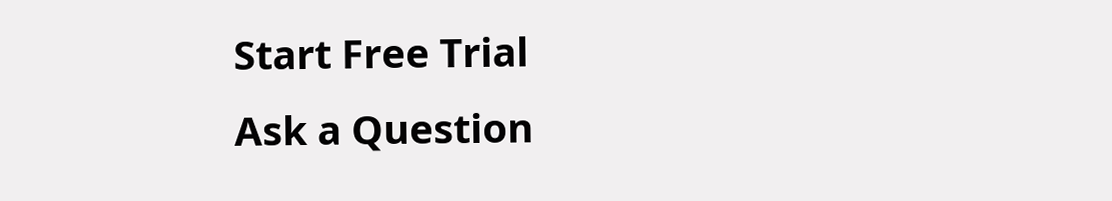Start Free Trial
Ask a Question